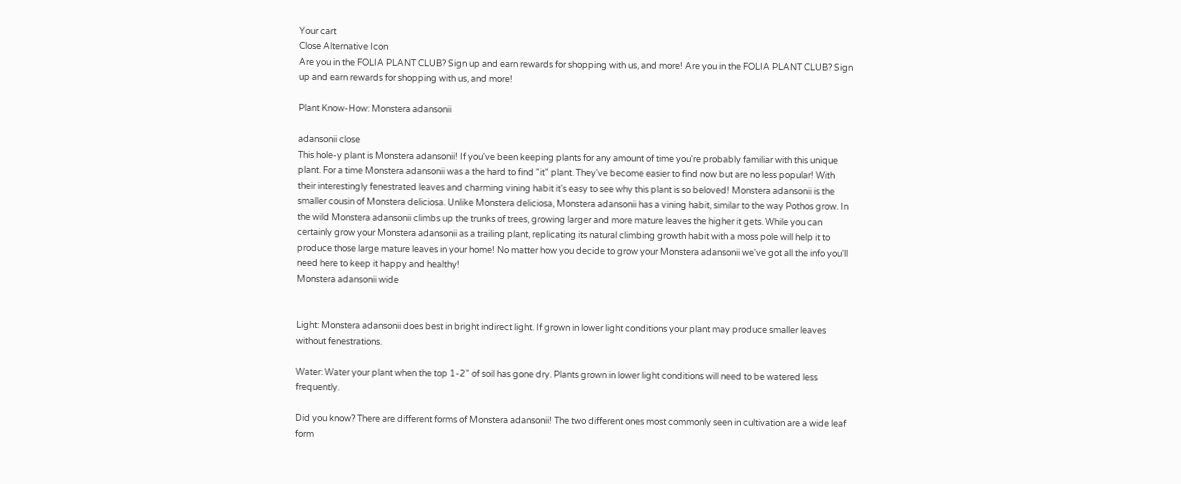Your cart
Close Alternative Icon
Are you in the FOLIA PLANT CLUB? Sign up and earn rewards for shopping with us, and more! Are you in the FOLIA PLANT CLUB? Sign up and earn rewards for shopping with us, and more!

Plant Know-How: Monstera adansonii

adansonii close
This hole-y plant is Monstera adansonii! If you've been keeping plants for any amount of time you're probably familiar with this unique plant. For a time Monstera adansonii was a the hard to find "it" plant. They've become easier to find now but are no less popular! With their interestingly fenestrated leaves and charming vining habit it's easy to see why this plant is so beloved! Monstera adansonii is the smaller cousin of Monstera deliciosa. Unlike Monstera deliciosa, Monstera adansonii has a vining habit, similar to the way Pothos grow. In the wild Monstera adansonii climbs up the trunks of trees, growing larger and more mature leaves the higher it gets. While you can certainly grow your Monstera adansonii as a trailing plant, replicating its natural climbing growth habit with a moss pole will help it to produce those large mature leaves in your home! No matter how you decide to grow your Monstera adansonii we've got all the info you'll need here to keep it happy and healthy!
Monstera adansonii wide


Light: Monstera adansonii does best in bright indirect light. If grown in lower light conditions your plant may produce smaller leaves without fenestrations.

Water: Water your plant when the top 1-2" of soil has gone dry. Plants grown in lower light conditions will need to be watered less frequently.

Did you know? There are different forms of Monstera adansonii! The two different ones most commonly seen in cultivation are a wide leaf form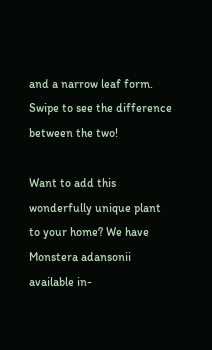and a narrow leaf form. Swipe to see the difference between the two!

Want to add this wonderfully unique plant to your home? We have Monstera adansonii available in-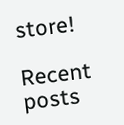store!

Recent posts